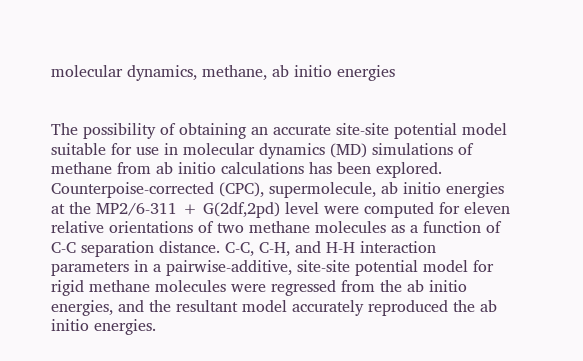molecular dynamics, methane, ab initio energies


The possibility of obtaining an accurate site-site potential model suitable for use in molecular dynamics (MD) simulations of methane from ab initio calculations has been explored. Counterpoise-corrected (CPC), supermolecule, ab initio energies at the MP2/6-311 + G(2df,2pd) level were computed for eleven relative orientations of two methane molecules as a function of C-C separation distance. C-C, C-H, and H-H interaction parameters in a pairwise-additive, site-site potential model for rigid methane molecules were regressed from the ab initio energies, and the resultant model accurately reproduced the ab initio energies.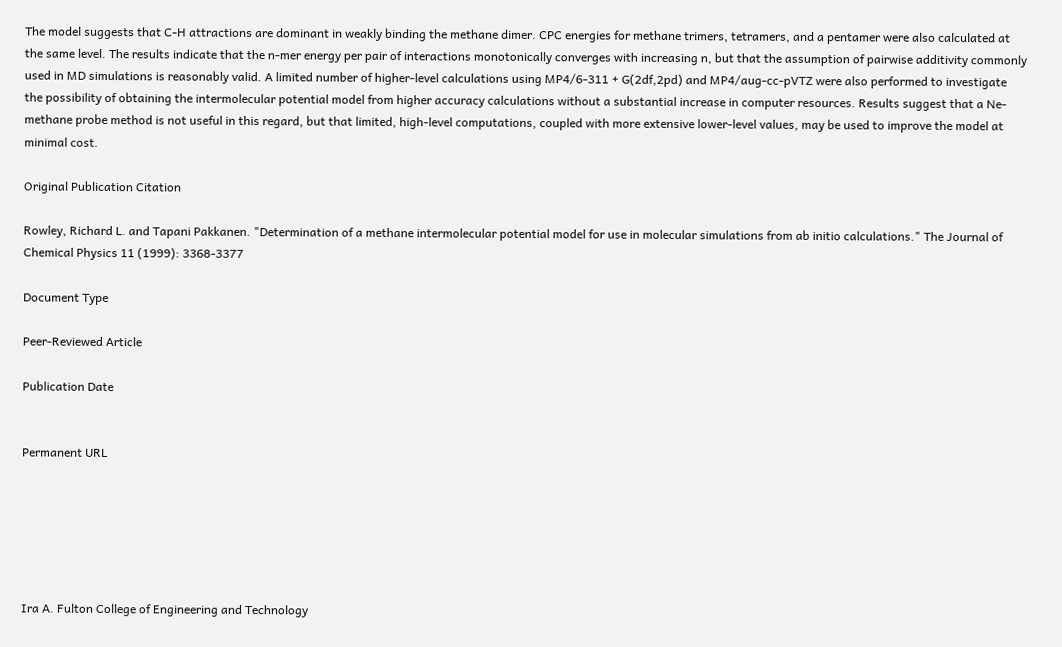The model suggests that C-H attractions are dominant in weakly binding the methane dimer. CPC energies for methane trimers, tetramers, and a pentamer were also calculated at the same level. The results indicate that the n-mer energy per pair of interactions monotonically converges with increasing n, but that the assumption of pairwise additivity commonly used in MD simulations is reasonably valid. A limited number of higher-level calculations using MP4/6-311 + G(2df,2pd) and MP4/aug-cc-pVTZ were also performed to investigate the possibility of obtaining the intermolecular potential model from higher accuracy calculations without a substantial increase in computer resources. Results suggest that a Ne-methane probe method is not useful in this regard, but that limited, high-level computations, coupled with more extensive lower-level values, may be used to improve the model at minimal cost.

Original Publication Citation

Rowley, Richard L. and Tapani Pakkanen. "Determination of a methane intermolecular potential model for use in molecular simulations from ab initio calculations." The Journal of Chemical Physics 11 (1999): 3368-3377

Document Type

Peer-Reviewed Article

Publication Date


Permanent URL






Ira A. Fulton College of Engineering and Technology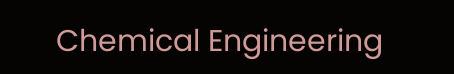Chemical Engineering